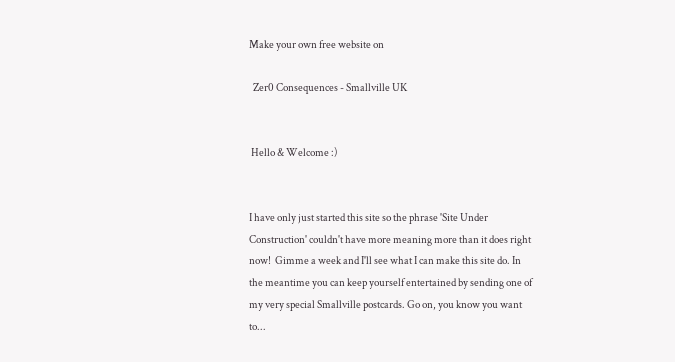Make your own free website on

  Zer0 Consequences - Smallville UK


 Hello & Welcome :)


I have only just started this site so the phrase 'Site Under Construction' couldn't have more meaning more than it does right now!  Gimme a week and I'll see what I can make this site do. In the meantime you can keep yourself entertained by sending one of my very special Smallville postcards. Go on, you know you want to...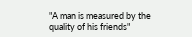"A man is measured by the quality of his friends"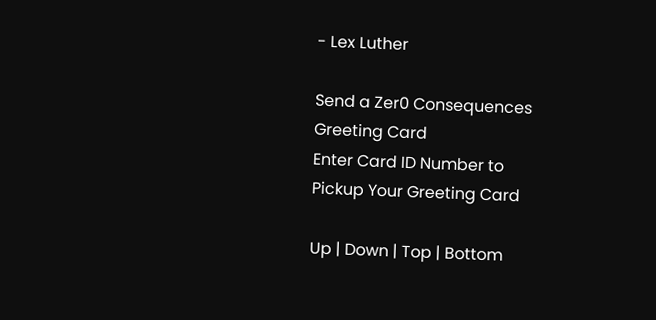- Lex Luther

Send a Zer0 Consequences Greeting Card
Enter Card ID Number to
Pickup Your Greeting Card

Up | Down | Top | Bottom